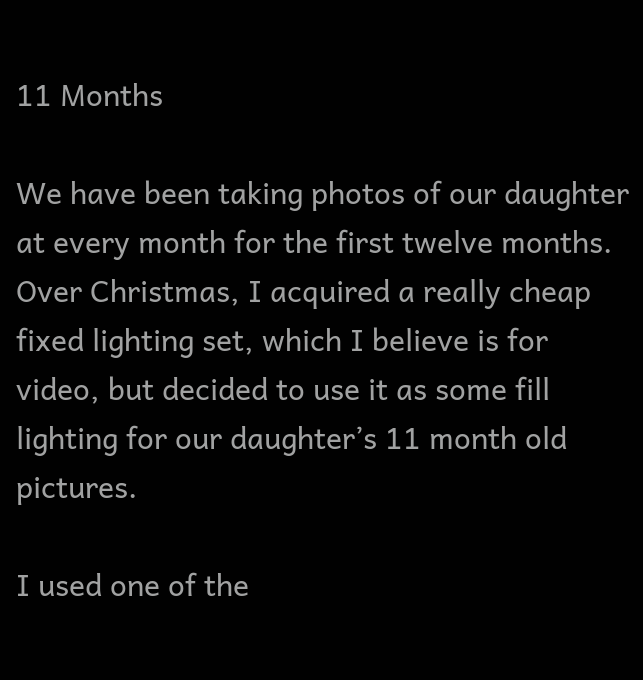11 Months

We have been taking photos of our daughter at every month for the first twelve months. Over Christmas, I acquired a really cheap fixed lighting set, which I believe is for video, but decided to use it as some fill lighting for our daughter’s 11 month old pictures.

I used one of the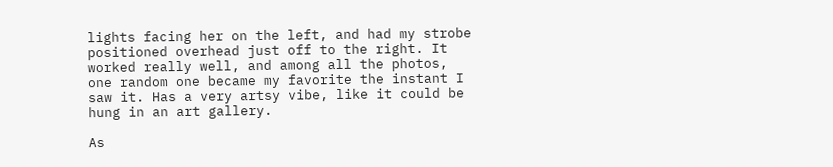lights facing her on the left, and had my strobe positioned overhead just off to the right. It worked really well, and among all the photos, one random one became my favorite the instant I saw it. Has a very artsy vibe, like it could be hung in an art gallery.

As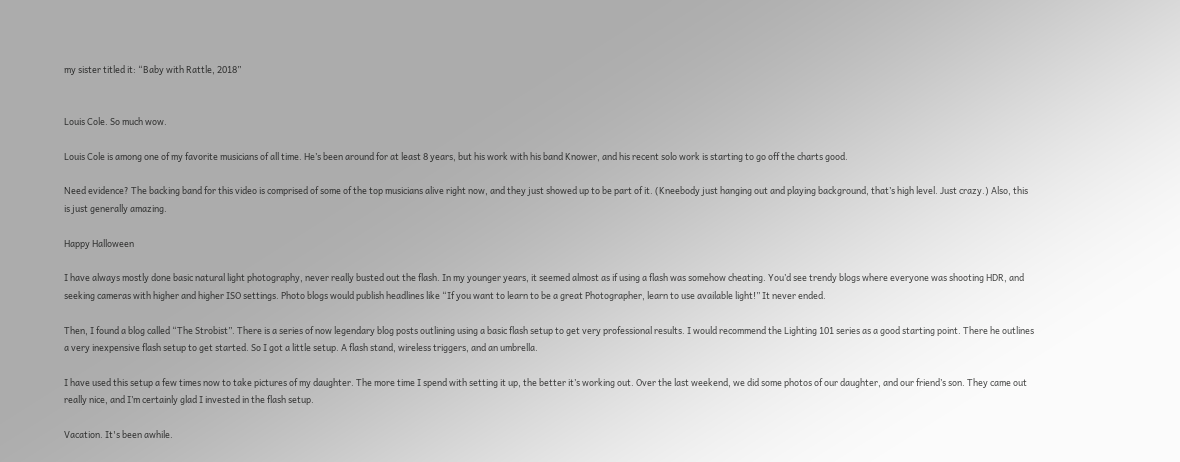my sister titled it: “Baby with Rattle, 2018”


Louis Cole. So much wow.

Louis Cole is among one of my favorite musicians of all time. He’s been around for at least 8 years, but his work with his band Knower, and his recent solo work is starting to go off the charts good.

Need evidence? The backing band for this video is comprised of some of the top musicians alive right now, and they just showed up to be part of it. (Kneebody just hanging out and playing background, that’s high level. Just crazy.) Also, this is just generally amazing.

Happy Halloween

I have always mostly done basic natural light photography, never really busted out the flash. In my younger years, it seemed almost as if using a flash was somehow cheating. You’d see trendy blogs where everyone was shooting HDR, and seeking cameras with higher and higher ISO settings. Photo blogs would publish headlines like “If you want to learn to be a great Photographer, learn to use available light!” It never ended.

Then, I found a blog called “The Strobist”. There is a series of now legendary blog posts outlining using a basic flash setup to get very professional results. I would recommend the Lighting 101 series as a good starting point. There he outlines a very inexpensive flash setup to get started. So I got a little setup. A flash stand, wireless triggers, and an umbrella.

I have used this setup a few times now to take pictures of my daughter. The more time I spend with setting it up, the better it’s working out. Over the last weekend, we did some photos of our daughter, and our friend’s son. They came out really nice, and I’m certainly glad I invested in the flash setup.

Vacation. It's been awhile.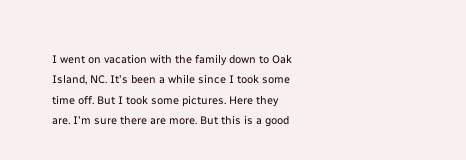I went on vacation with the family down to Oak Island, NC. It's been a while since I took some time off. But I took some pictures. Here they are. I'm sure there are more. But this is a good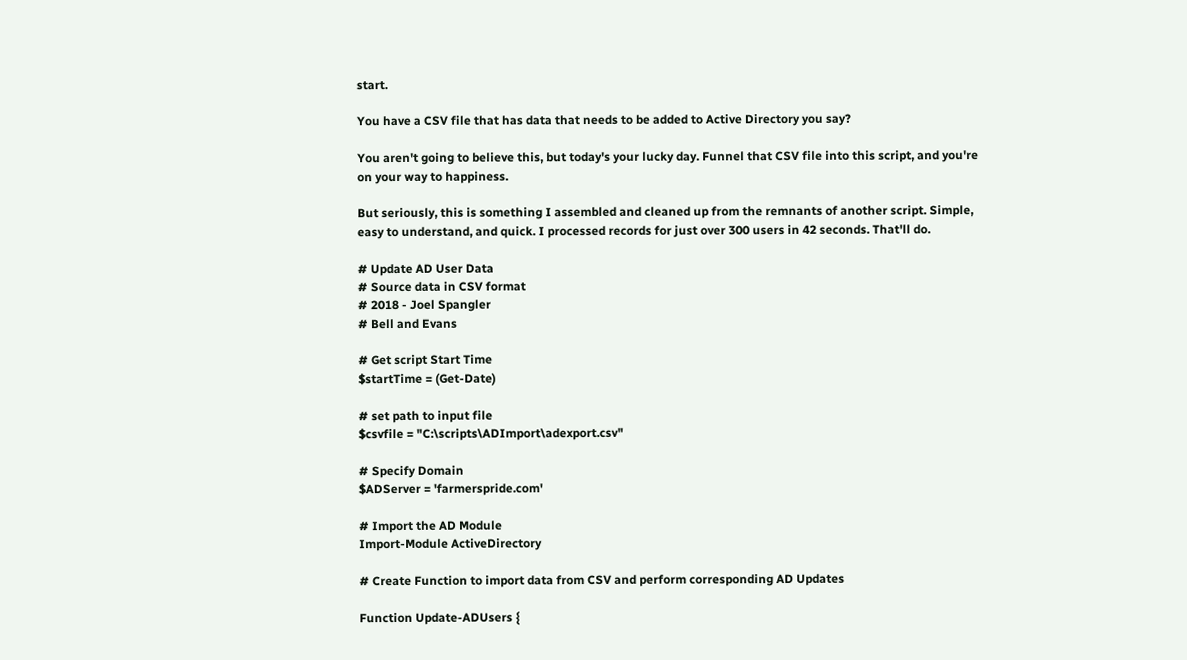start.

You have a CSV file that has data that needs to be added to Active Directory you say?

You aren't going to believe this, but today's your lucky day. Funnel that CSV file into this script, and you're on your way to happiness.

But seriously, this is something I assembled and cleaned up from the remnants of another script. Simple, easy to understand, and quick. I processed records for just over 300 users in 42 seconds. That'll do.

# Update AD User Data
# Source data in CSV format
# 2018 - Joel Spangler
# Bell and Evans

# Get script Start Time
$startTime = (Get-Date)

# set path to input file
$csvfile = "C:\scripts\ADImport\adexport.csv"

# Specify Domain
$ADServer = 'farmerspride.com'

# Import the AD Module
Import-Module ActiveDirectory

# Create Function to import data from CSV and perform corresponding AD Updates

Function Update-ADUsers {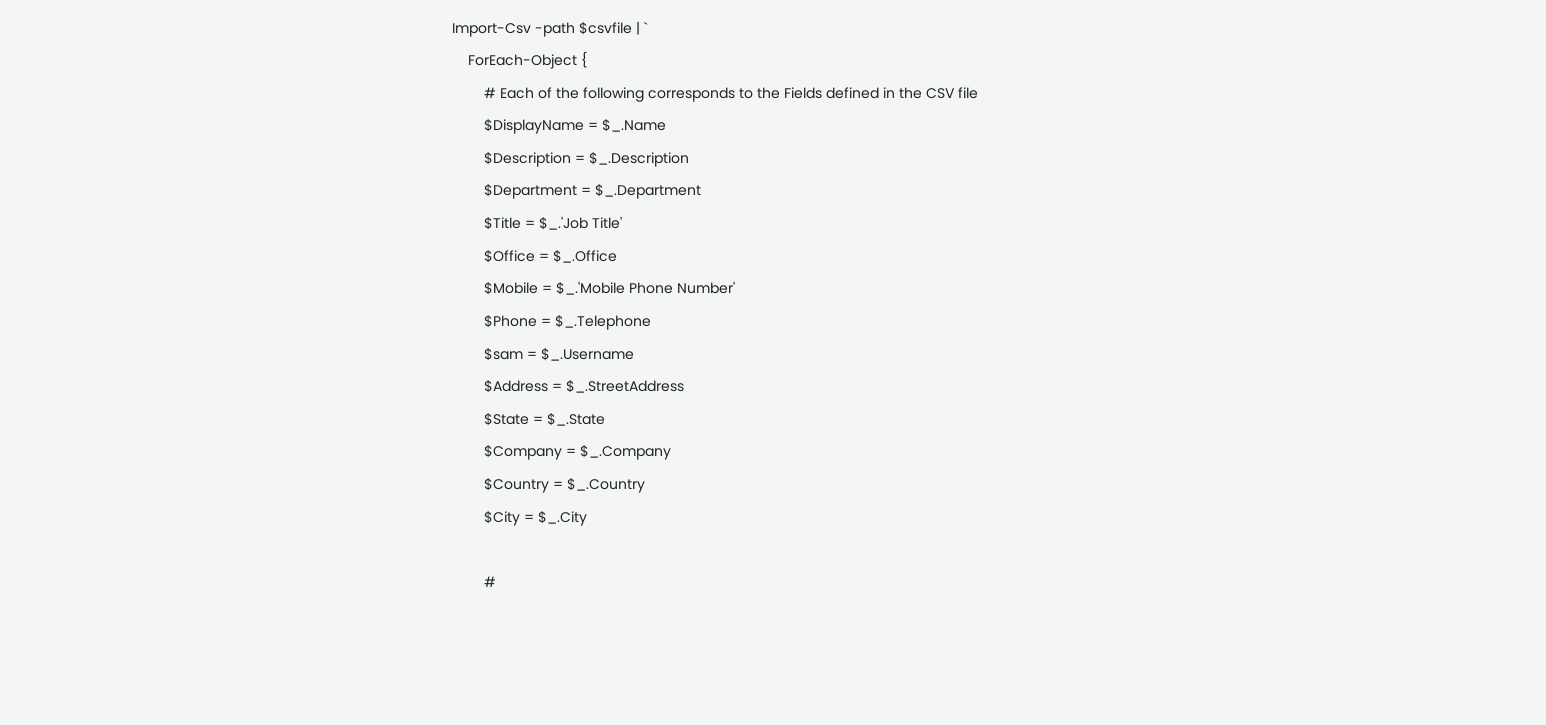Import-Csv -path $csvfile | `
    ForEach-Object {
        # Each of the following corresponds to the Fields defined in the CSV file
        $DisplayName = $_.Name
        $Description = $_.Description
        $Department = $_.Department
        $Title = $_.'Job Title'
        $Office = $_.Office
        $Mobile = $_.'Mobile Phone Number'
        $Phone = $_.Telephone
        $sam = $_.Username
        $Address = $_.StreetAddress
        $State = $_.State
        $Company = $_.Company
        $Country = $_.Country
        $City = $_.City

        #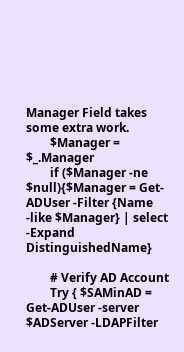Manager Field takes some extra work.
        $Manager = $_.Manager
        if ($Manager -ne $null){$Manager = Get-ADUser -Filter {Name -like $Manager} | select -Expand DistinguishedName}

        # Verify AD Account
        Try { $SAMinAD = Get-ADUser -server $ADServer -LDAPFilter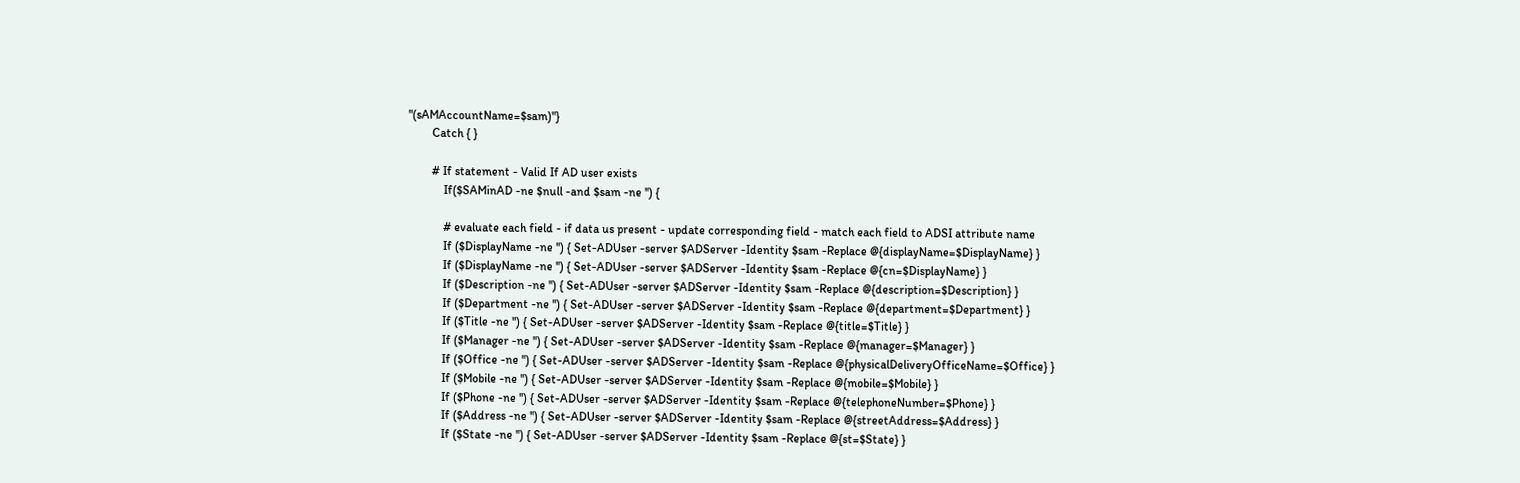"(sAMAccountName=$sam)"}
        Catch { }

        # If statement - Valid If AD user exists
            If($SAMinAD -ne $null -and $sam -ne '') {

            # evaluate each field - if data us present - update corresponding field - match each field to ADSI attribute name
            If ($DisplayName -ne '') { Set-ADUser -server $ADServer -Identity $sam -Replace @{displayName=$DisplayName} }
            If ($DisplayName -ne '') { Set-ADUser -server $ADServer -Identity $sam -Replace @{cn=$DisplayName} }
            If ($Description -ne '') { Set-ADUser -server $ADServer -Identity $sam -Replace @{description=$Description} }
            If ($Department -ne '') { Set-ADUser -server $ADServer -Identity $sam -Replace @{department=$Department} }
            If ($Title -ne '') { Set-ADUser -server $ADServer -Identity $sam -Replace @{title=$Title} }
            If ($Manager -ne '') { Set-ADUser -server $ADServer -Identity $sam -Replace @{manager=$Manager} }
            If ($Office -ne '') { Set-ADUser -server $ADServer -Identity $sam -Replace @{physicalDeliveryOfficeName=$Office} }
            If ($Mobile -ne '') { Set-ADUser -server $ADServer -Identity $sam -Replace @{mobile=$Mobile} }
            If ($Phone -ne '') { Set-ADUser -server $ADServer -Identity $sam -Replace @{telephoneNumber=$Phone} }
            If ($Address -ne '') { Set-ADUser -server $ADServer -Identity $sam -Replace @{streetAddress=$Address} }
            If ($State -ne '') { Set-ADUser -server $ADServer -Identity $sam -Replace @{st=$State} }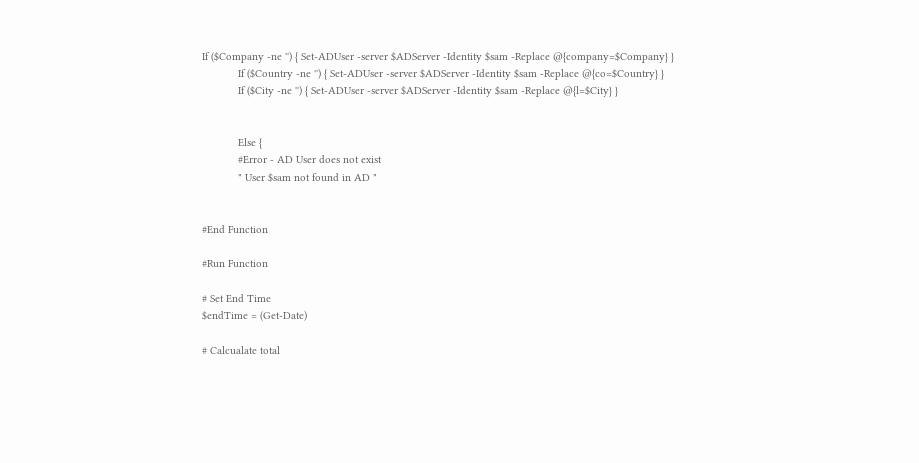If ($Company -ne '') { Set-ADUser -server $ADServer -Identity $sam -Replace @{company=$Company} }
            If ($Country -ne '') { Set-ADUser -server $ADServer -Identity $sam -Replace @{co=$Country} }
            If ($City -ne '') { Set-ADUser -server $ADServer -Identity $sam -Replace @{l=$City} }


            Else {
            #Error - AD User does not exist
            " User $sam not found in AD "


#End Function

#Run Function

# Set End Time
$endTime = (Get-Date)

# Calcualate total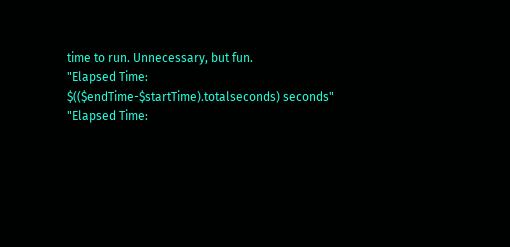time to run. Unnecessary, but fun.
"Elapsed Time: $(($endTime-$startTime).totalseconds) seconds"
"Elapsed Time: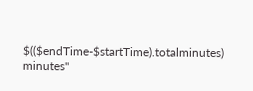$(($endTime-$startTime).totalminutes) minutes"